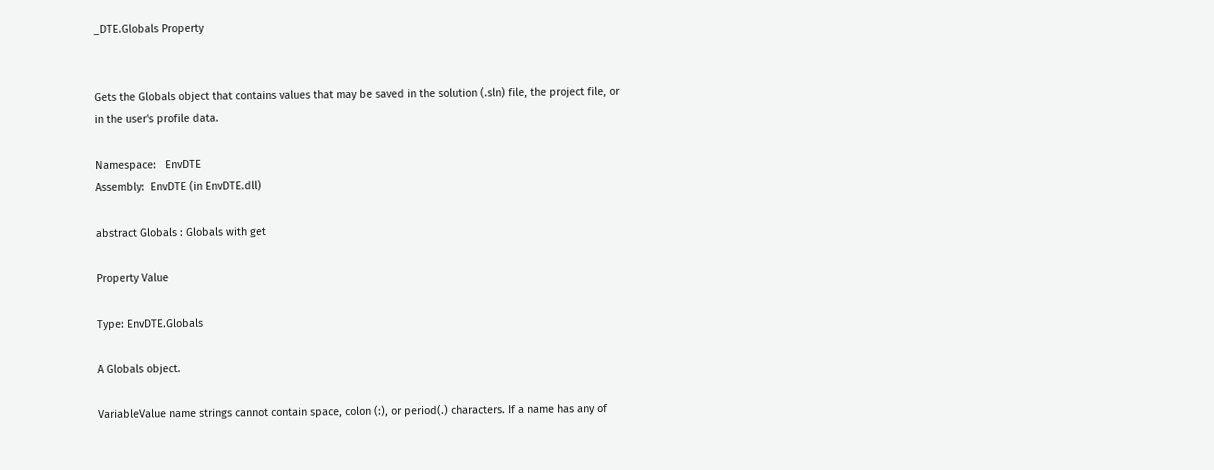_DTE.Globals Property


Gets the Globals object that contains values that may be saved in the solution (.sln) file, the project file, or in the user's profile data.

Namespace:   EnvDTE
Assembly:  EnvDTE (in EnvDTE.dll)

abstract Globals : Globals with get

Property Value

Type: EnvDTE.Globals

A Globals object.

VariableValue name strings cannot contain space, colon (:), or period(.) characters. If a name has any of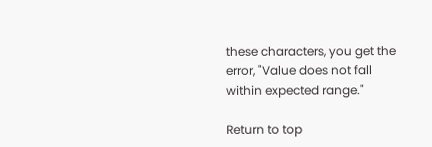these characters, you get the error, "Value does not fall within expected range."

Return to top